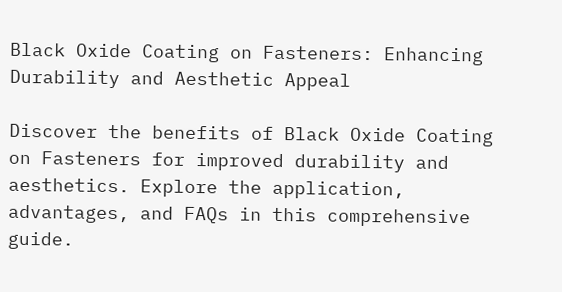Black Oxide Coating on Fasteners: Enhancing Durability and Aesthetic Appeal

Discover the benefits of Black Oxide Coating on Fasteners for improved durability and aesthetics. Explore the application, advantages, and FAQs in this comprehensive guide.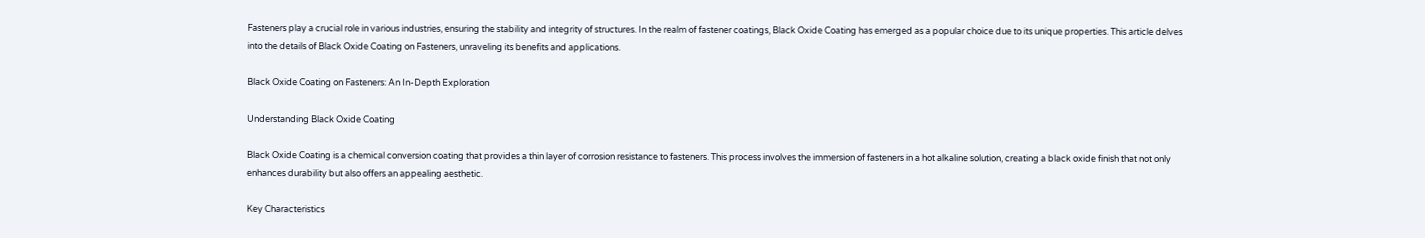Fasteners play a crucial role in various industries, ensuring the stability and integrity of structures. In the realm of fastener coatings, Black Oxide Coating has emerged as a popular choice due to its unique properties. This article delves into the details of Black Oxide Coating on Fasteners, unraveling its benefits and applications.

Black Oxide Coating on Fasteners: An In-Depth Exploration

Understanding Black Oxide Coating

Black Oxide Coating is a chemical conversion coating that provides a thin layer of corrosion resistance to fasteners. This process involves the immersion of fasteners in a hot alkaline solution, creating a black oxide finish that not only enhances durability but also offers an appealing aesthetic.

Key Characteristics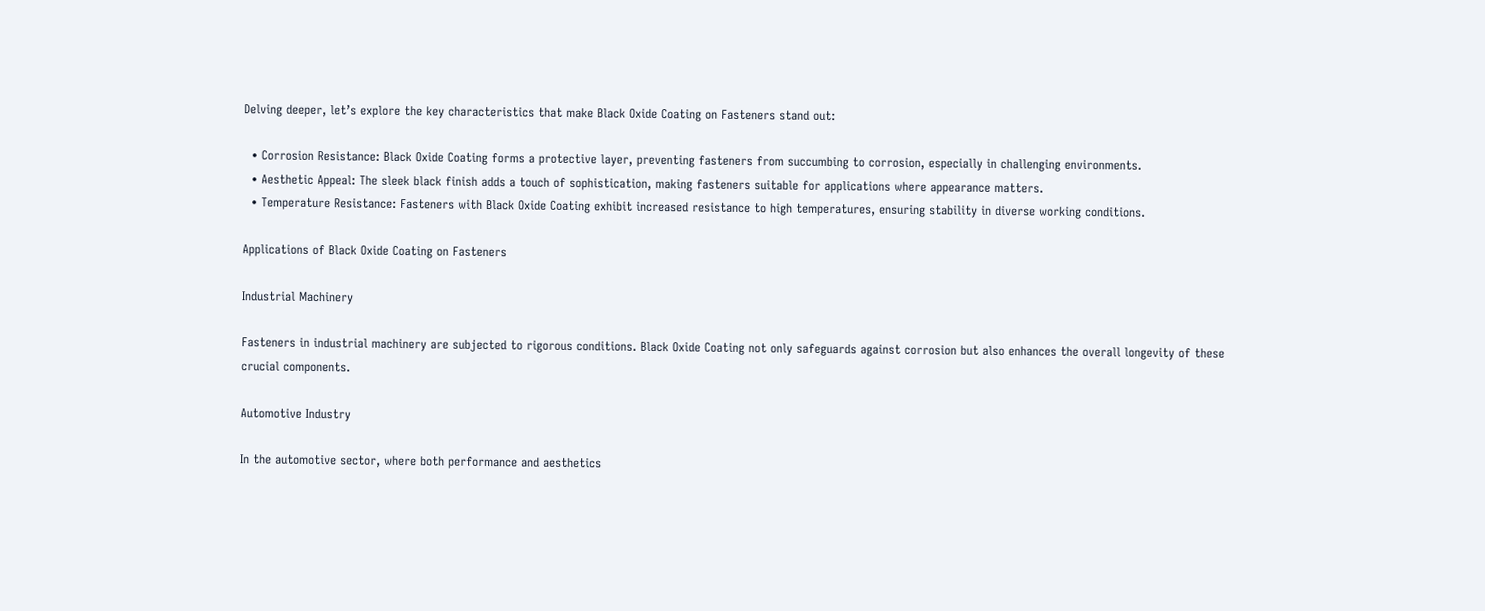Delving deeper, let’s explore the key characteristics that make Black Oxide Coating on Fasteners stand out:

  • Corrosion Resistance: Black Oxide Coating forms a protective layer, preventing fasteners from succumbing to corrosion, especially in challenging environments.
  • Aesthetic Appeal: The sleek black finish adds a touch of sophistication, making fasteners suitable for applications where appearance matters.
  • Temperature Resistance: Fasteners with Black Oxide Coating exhibit increased resistance to high temperatures, ensuring stability in diverse working conditions.

Applications of Black Oxide Coating on Fasteners

Industrial Machinery

Fasteners in industrial machinery are subjected to rigorous conditions. Black Oxide Coating not only safeguards against corrosion but also enhances the overall longevity of these crucial components.

Automotive Industry

In the automotive sector, where both performance and aesthetics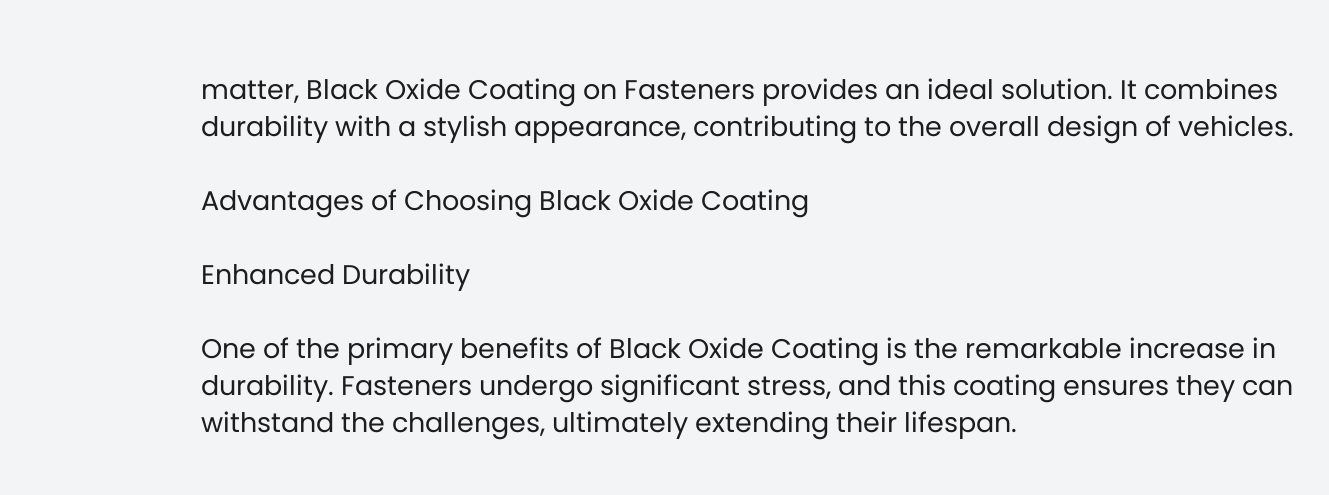matter, Black Oxide Coating on Fasteners provides an ideal solution. It combines durability with a stylish appearance, contributing to the overall design of vehicles.

Advantages of Choosing Black Oxide Coating

Enhanced Durability

One of the primary benefits of Black Oxide Coating is the remarkable increase in durability. Fasteners undergo significant stress, and this coating ensures they can withstand the challenges, ultimately extending their lifespan.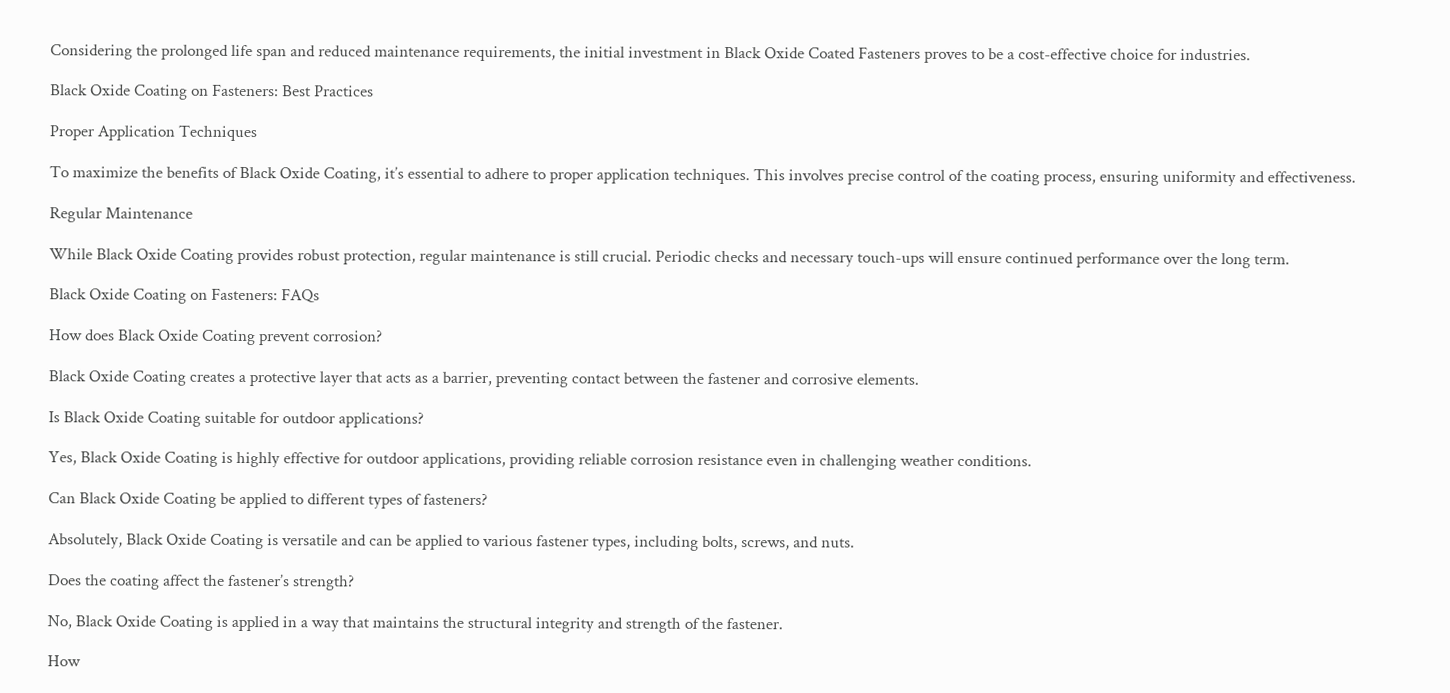Considering the prolonged life span and reduced maintenance requirements, the initial investment in Black Oxide Coated Fasteners proves to be a cost-effective choice for industries.

Black Oxide Coating on Fasteners: Best Practices

Proper Application Techniques

To maximize the benefits of Black Oxide Coating, it’s essential to adhere to proper application techniques. This involves precise control of the coating process, ensuring uniformity and effectiveness.

Regular Maintenance

While Black Oxide Coating provides robust protection, regular maintenance is still crucial. Periodic checks and necessary touch-ups will ensure continued performance over the long term.

Black Oxide Coating on Fasteners: FAQs

How does Black Oxide Coating prevent corrosion?

Black Oxide Coating creates a protective layer that acts as a barrier, preventing contact between the fastener and corrosive elements.

Is Black Oxide Coating suitable for outdoor applications?

Yes, Black Oxide Coating is highly effective for outdoor applications, providing reliable corrosion resistance even in challenging weather conditions.

Can Black Oxide Coating be applied to different types of fasteners?

Absolutely, Black Oxide Coating is versatile and can be applied to various fastener types, including bolts, screws, and nuts.

Does the coating affect the fastener’s strength?

No, Black Oxide Coating is applied in a way that maintains the structural integrity and strength of the fastener.

How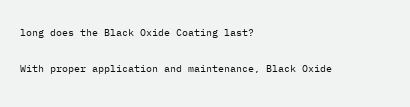long does the Black Oxide Coating last?

With proper application and maintenance, Black Oxide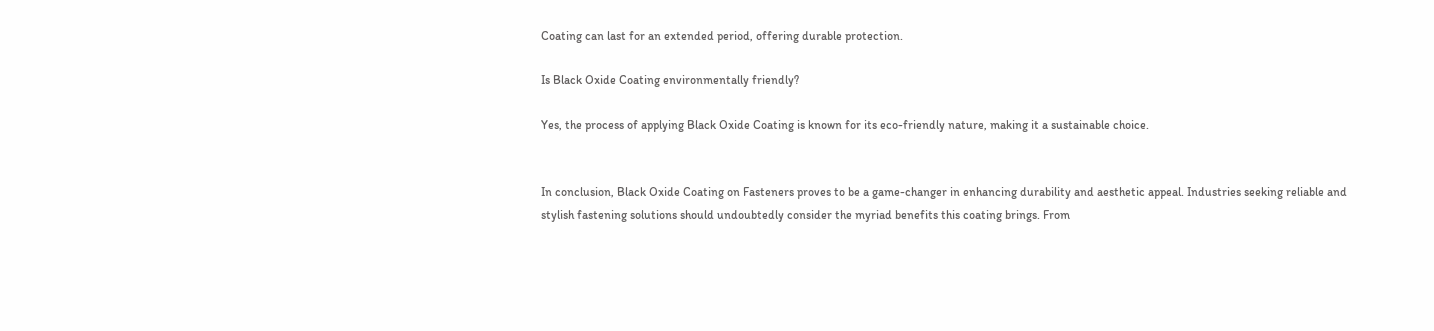Coating can last for an extended period, offering durable protection.

Is Black Oxide Coating environmentally friendly?

Yes, the process of applying Black Oxide Coating is known for its eco-friendly nature, making it a sustainable choice.


In conclusion, Black Oxide Coating on Fasteners proves to be a game-changer in enhancing durability and aesthetic appeal. Industries seeking reliable and stylish fastening solutions should undoubtedly consider the myriad benefits this coating brings. From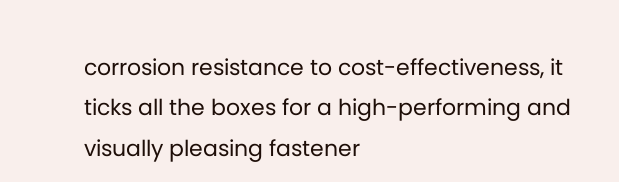corrosion resistance to cost-effectiveness, it ticks all the boxes for a high-performing and visually pleasing fastener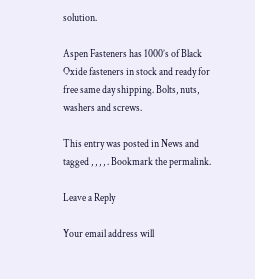solution.

Aspen Fasteners has 1000’s of Black Oxide fasteners in stock and ready for free same day shipping. Bolts, nuts, washers and screws.

This entry was posted in News and tagged , , , , . Bookmark the permalink.

Leave a Reply

Your email address will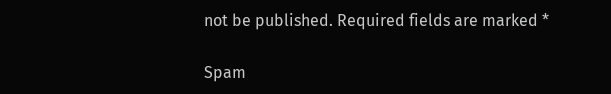not be published. Required fields are marked *

Spam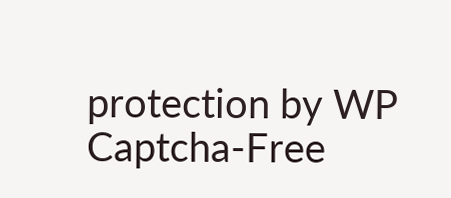protection by WP Captcha-Free